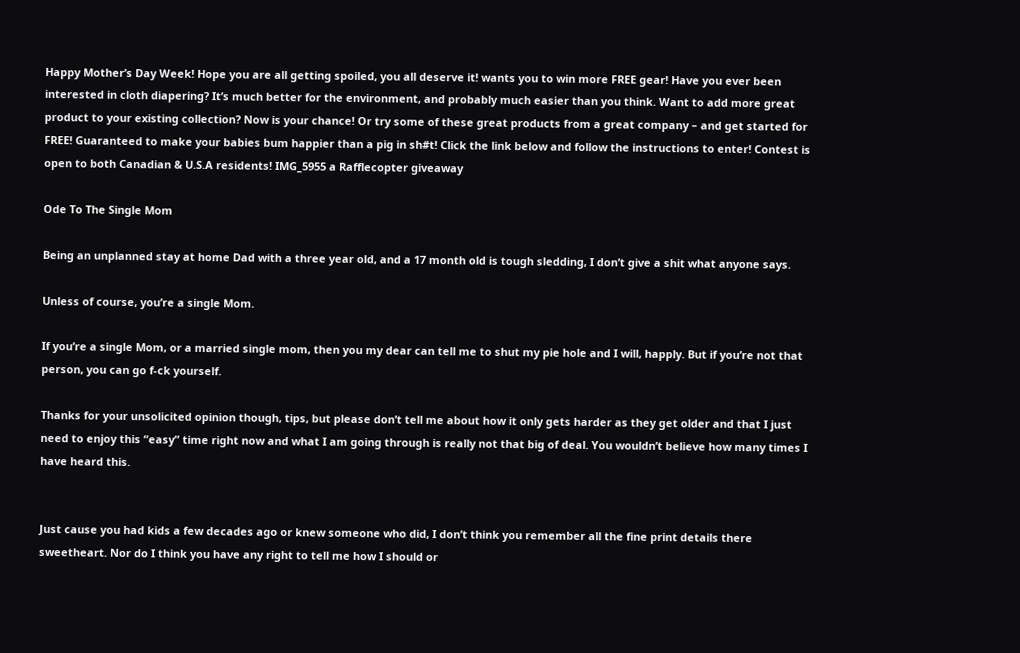Happy Mother’s Day Week! Hope you are all getting spoiled, you all deserve it! wants you to win more FREE gear! Have you ever been interested in cloth diapering? It’s much better for the environment, and probably much easier than you think. Want to add more great product to your existing collection? Now is your chance! Or try some of these great products from a great company – and get started for FREE! Guaranteed to make your babies bum happier than a pig in sh#t! Click the link below and follow the instructions to enter! Contest is open to both Canadian & U.S.A residents! IMG_5955 a Rafflecopter giveaway

Ode To The Single Mom

Being an unplanned stay at home Dad with a three year old, and a 17 month old is tough sledding, I don’t give a shit what anyone says.

Unless of course, you’re a single Mom.

If you’re a single Mom, or a married single mom, then you my dear can tell me to shut my pie hole and I will, happly. But if you’re not that person, you can go f-ck yourself.

Thanks for your unsolicited opinion though, tips, but please don’t tell me about how it only gets harder as they get older and that I just need to enjoy this “easy” time right now and what I am going through is really not that big of deal. You wouldn’t believe how many times I have heard this.


Just cause you had kids a few decades ago or knew someone who did, I don’t think you remember all the fine print details there sweetheart. Nor do I think you have any right to tell me how I should or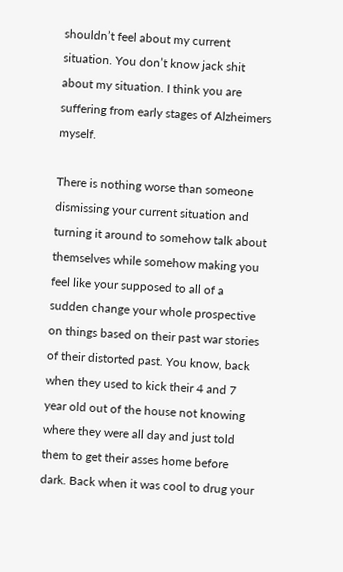shouldn’t feel about my current situation. You don’t know jack shit about my situation. I think you are suffering from early stages of Alzheimers myself.

There is nothing worse than someone dismissing your current situation and turning it around to somehow talk about themselves while somehow making you feel like your supposed to all of a sudden change your whole prospective on things based on their past war stories of their distorted past. You know, back when they used to kick their 4 and 7 year old out of the house not knowing where they were all day and just told them to get their asses home before dark. Back when it was cool to drug your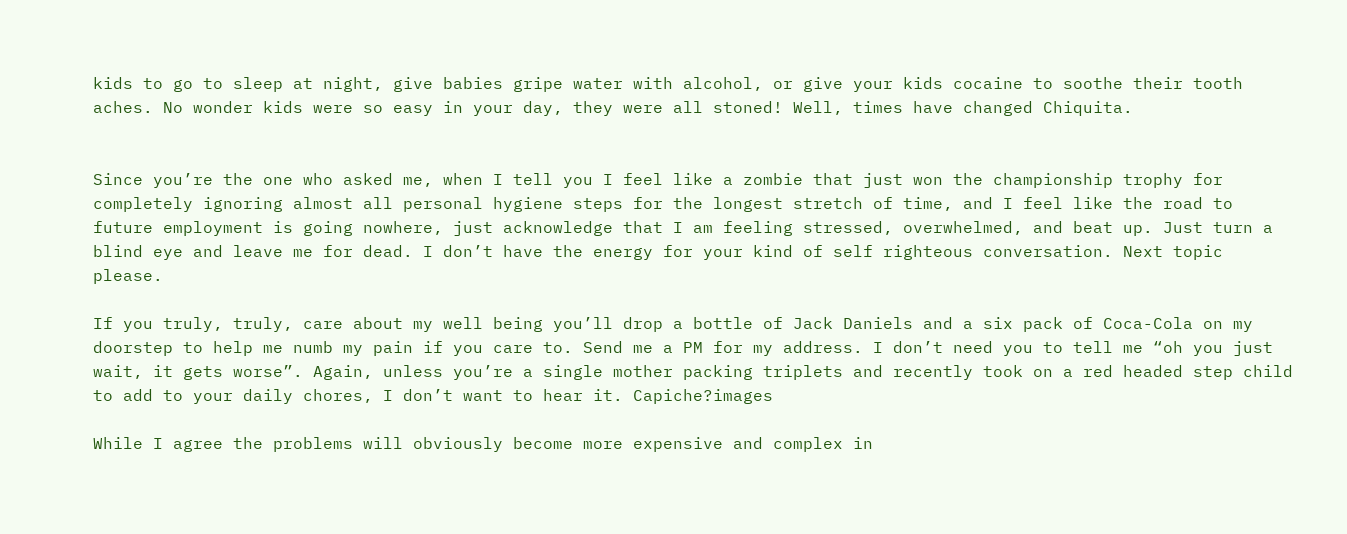kids to go to sleep at night, give babies gripe water with alcohol, or give your kids cocaine to soothe their tooth aches. No wonder kids were so easy in your day, they were all stoned! Well, times have changed Chiquita.


Since you’re the one who asked me, when I tell you I feel like a zombie that just won the championship trophy for completely ignoring almost all personal hygiene steps for the longest stretch of time, and I feel like the road to future employment is going nowhere, just acknowledge that I am feeling stressed, overwhelmed, and beat up. Just turn a blind eye and leave me for dead. I don’t have the energy for your kind of self righteous conversation. Next topic please.

If you truly, truly, care about my well being you’ll drop a bottle of Jack Daniels and a six pack of Coca-Cola on my doorstep to help me numb my pain if you care to. Send me a PM for my address. I don’t need you to tell me “oh you just wait, it gets worse”. Again, unless you’re a single mother packing triplets and recently took on a red headed step child to add to your daily chores, I don’t want to hear it. Capiche?images

While I agree the problems will obviously become more expensive and complex in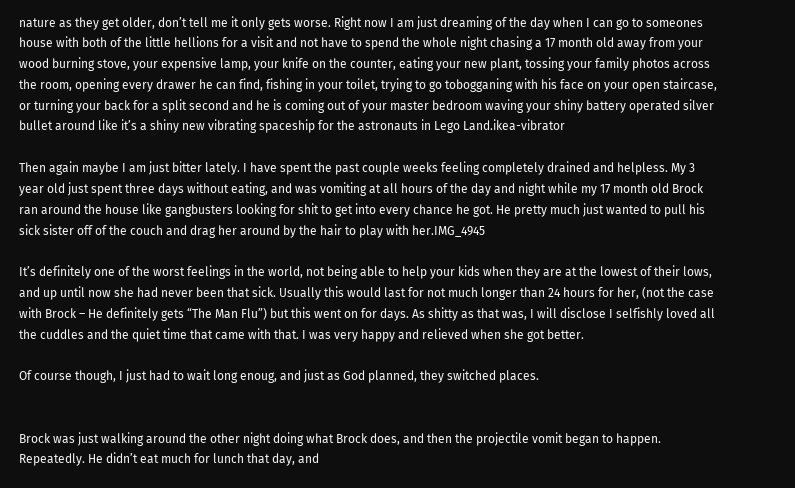nature as they get older, don’t tell me it only gets worse. Right now I am just dreaming of the day when I can go to someones house with both of the little hellions for a visit and not have to spend the whole night chasing a 17 month old away from your wood burning stove, your expensive lamp, your knife on the counter, eating your new plant, tossing your family photos across the room, opening every drawer he can find, fishing in your toilet, trying to go tobogganing with his face on your open staircase, or turning your back for a split second and he is coming out of your master bedroom waving your shiny battery operated silver bullet around like it’s a shiny new vibrating spaceship for the astronauts in Lego Land.ikea-vibrator

Then again maybe I am just bitter lately. I have spent the past couple weeks feeling completely drained and helpless. My 3 year old just spent three days without eating, and was vomiting at all hours of the day and night while my 17 month old Brock ran around the house like gangbusters looking for shit to get into every chance he got. He pretty much just wanted to pull his sick sister off of the couch and drag her around by the hair to play with her.IMG_4945

It’s definitely one of the worst feelings in the world, not being able to help your kids when they are at the lowest of their lows, and up until now she had never been that sick. Usually this would last for not much longer than 24 hours for her, (not the case with Brock – He definitely gets “The Man Flu”) but this went on for days. As shitty as that was, I will disclose I selfishly loved all the cuddles and the quiet time that came with that. I was very happy and relieved when she got better.

Of course though, I just had to wait long enoug, and just as God planned, they switched places.


Brock was just walking around the other night doing what Brock does, and then the projectile vomit began to happen. Repeatedly. He didn’t eat much for lunch that day, and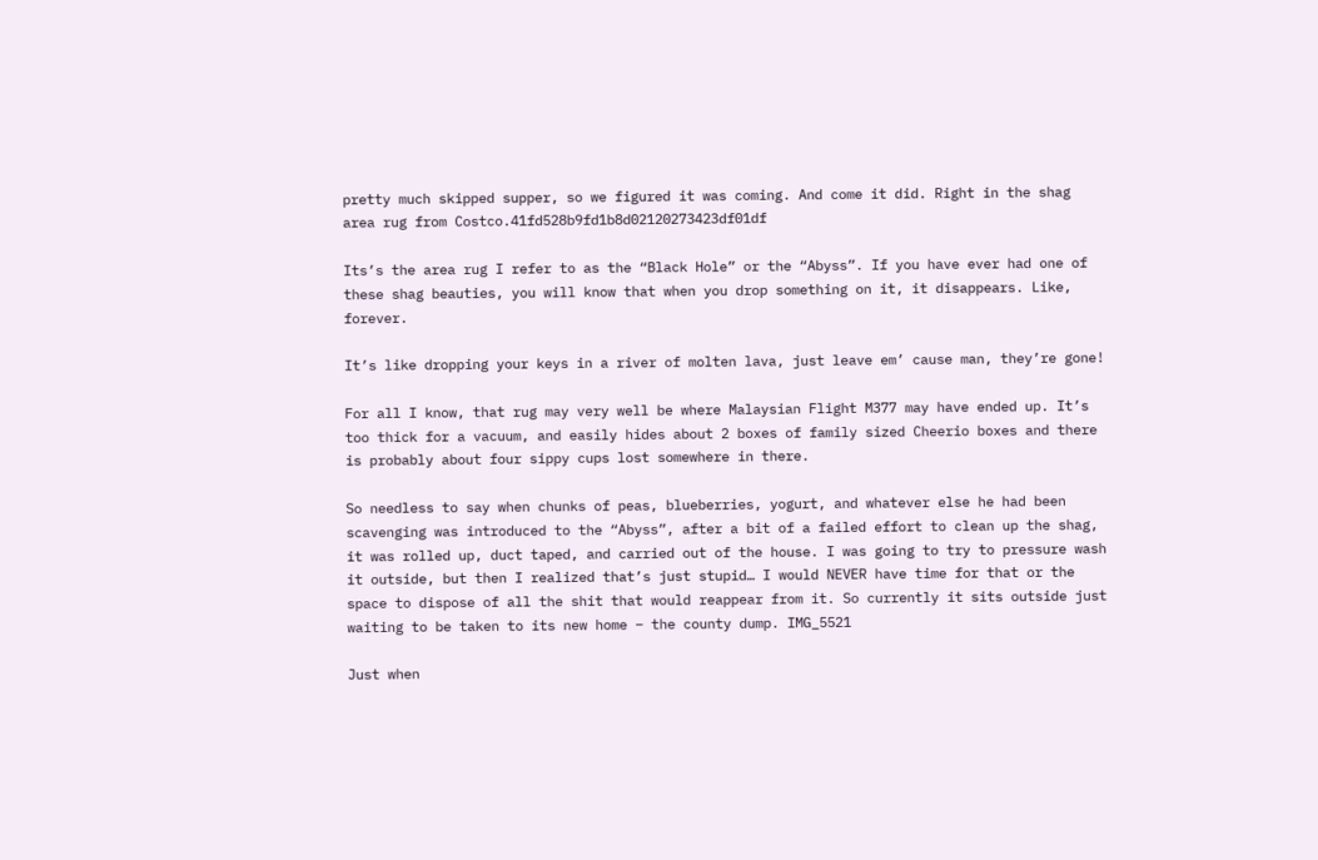pretty much skipped supper, so we figured it was coming. And come it did. Right in the shag area rug from Costco.41fd528b9fd1b8d02120273423df01df

Its’s the area rug I refer to as the “Black Hole” or the “Abyss”. If you have ever had one of these shag beauties, you will know that when you drop something on it, it disappears. Like, forever.

It’s like dropping your keys in a river of molten lava, just leave em’ cause man, they’re gone!

For all I know, that rug may very well be where Malaysian Flight M377 may have ended up. It’s too thick for a vacuum, and easily hides about 2 boxes of family sized Cheerio boxes and there is probably about four sippy cups lost somewhere in there.

So needless to say when chunks of peas, blueberries, yogurt, and whatever else he had been scavenging was introduced to the “Abyss”, after a bit of a failed effort to clean up the shag, it was rolled up, duct taped, and carried out of the house. I was going to try to pressure wash it outside, but then I realized that’s just stupid… I would NEVER have time for that or the space to dispose of all the shit that would reappear from it. So currently it sits outside just waiting to be taken to its new home – the county dump. IMG_5521

Just when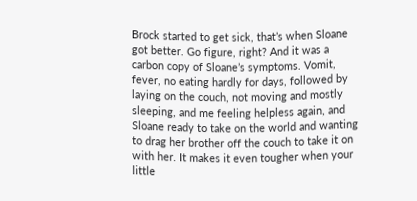Brock started to get sick, that’s when Sloane got better. Go figure, right? And it was a carbon copy of Sloane’s symptoms. Vomit, fever, no eating hardly for days, followed by laying on the couch, not moving and mostly sleeping, and me feeling helpless again, and Sloane ready to take on the world and wanting to drag her brother off the couch to take it on with her. It makes it even tougher when your little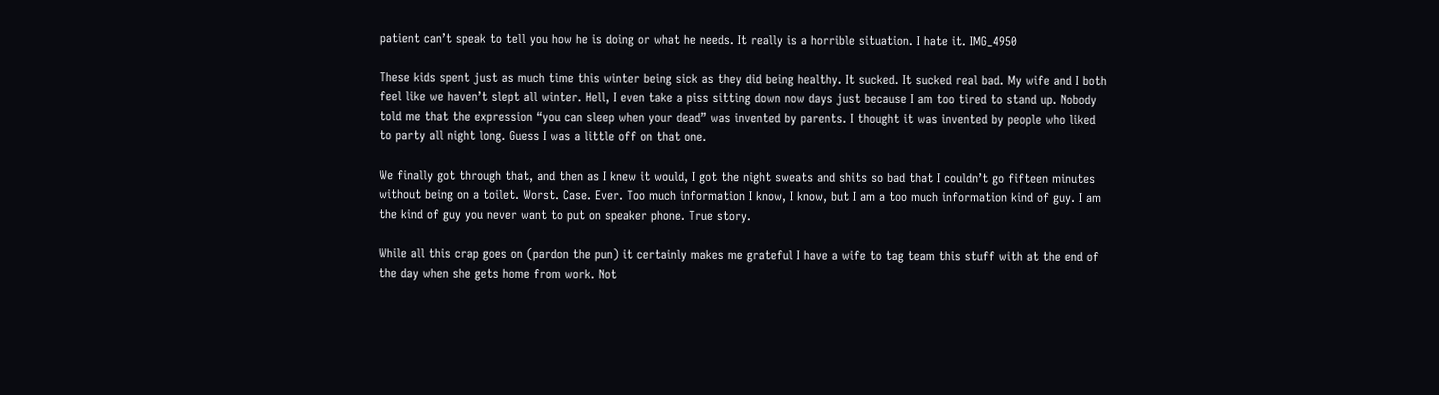patient can’t speak to tell you how he is doing or what he needs. It really is a horrible situation. I hate it. IMG_4950

These kids spent just as much time this winter being sick as they did being healthy. It sucked. It sucked real bad. My wife and I both feel like we haven’t slept all winter. Hell, I even take a piss sitting down now days just because I am too tired to stand up. Nobody told me that the expression “you can sleep when your dead” was invented by parents. I thought it was invented by people who liked to party all night long. Guess I was a little off on that one.

We finally got through that, and then as I knew it would, I got the night sweats and shits so bad that I couldn’t go fifteen minutes without being on a toilet. Worst. Case. Ever. Too much information I know, I know, but I am a too much information kind of guy. I am the kind of guy you never want to put on speaker phone. True story.

While all this crap goes on (pardon the pun) it certainly makes me grateful I have a wife to tag team this stuff with at the end of the day when she gets home from work. Not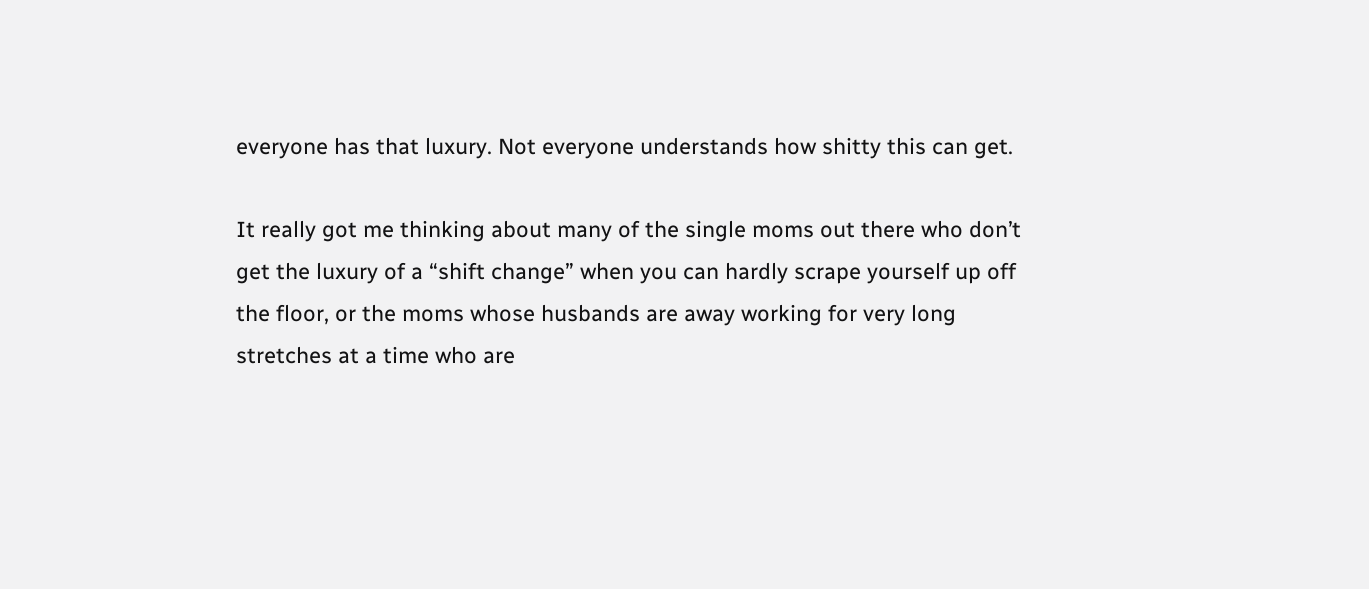everyone has that luxury. Not everyone understands how shitty this can get.

It really got me thinking about many of the single moms out there who don’t get the luxury of a “shift change” when you can hardly scrape yourself up off the floor, or the moms whose husbands are away working for very long stretches at a time who are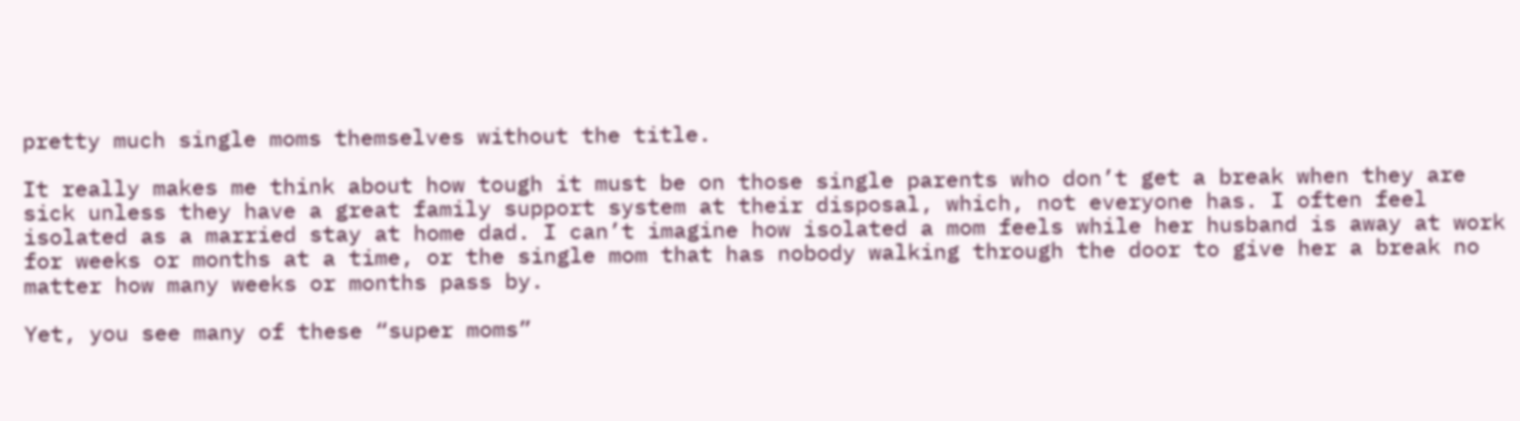pretty much single moms themselves without the title.

It really makes me think about how tough it must be on those single parents who don’t get a break when they are sick unless they have a great family support system at their disposal, which, not everyone has. I often feel isolated as a married stay at home dad. I can’t imagine how isolated a mom feels while her husband is away at work for weeks or months at a time, or the single mom that has nobody walking through the door to give her a break no matter how many weeks or months pass by.

Yet, you see many of these “super moms”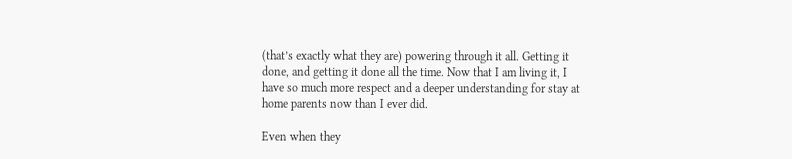(that’s exactly what they are) powering through it all. Getting it done, and getting it done all the time. Now that I am living it, I have so much more respect and a deeper understanding for stay at home parents now than I ever did.

Even when they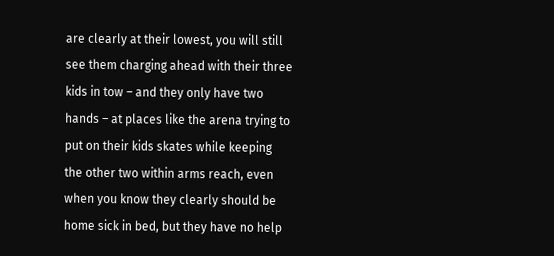are clearly at their lowest, you will still see them charging ahead with their three kids in tow – and they only have two hands – at places like the arena trying to put on their kids skates while keeping the other two within arms reach, even when you know they clearly should be home sick in bed, but they have no help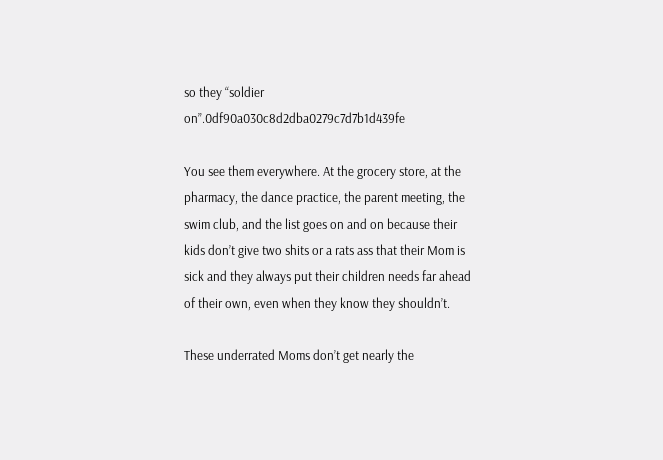so they “soldier on”.0df90a030c8d2dba0279c7d7b1d439fe

You see them everywhere. At the grocery store, at the pharmacy, the dance practice, the parent meeting, the swim club, and the list goes on and on because their kids don’t give two shits or a rats ass that their Mom is sick and they always put their children needs far ahead of their own, even when they know they shouldn’t.

These underrated Moms don’t get nearly the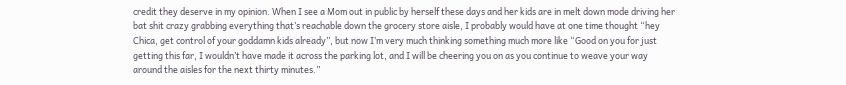credit they deserve in my opinion. When I see a Mom out in public by herself these days and her kids are in melt down mode driving her bat shit crazy grabbing everything that’s reachable down the grocery store aisle, I probably would have at one time thought “hey Chica, get control of your goddamn kids already”, but now I’m very much thinking something much more like “Good on you for just getting this far, I wouldn’t have made it across the parking lot, and I will be cheering you on as you continue to weave your way around the aisles for the next thirty minutes.”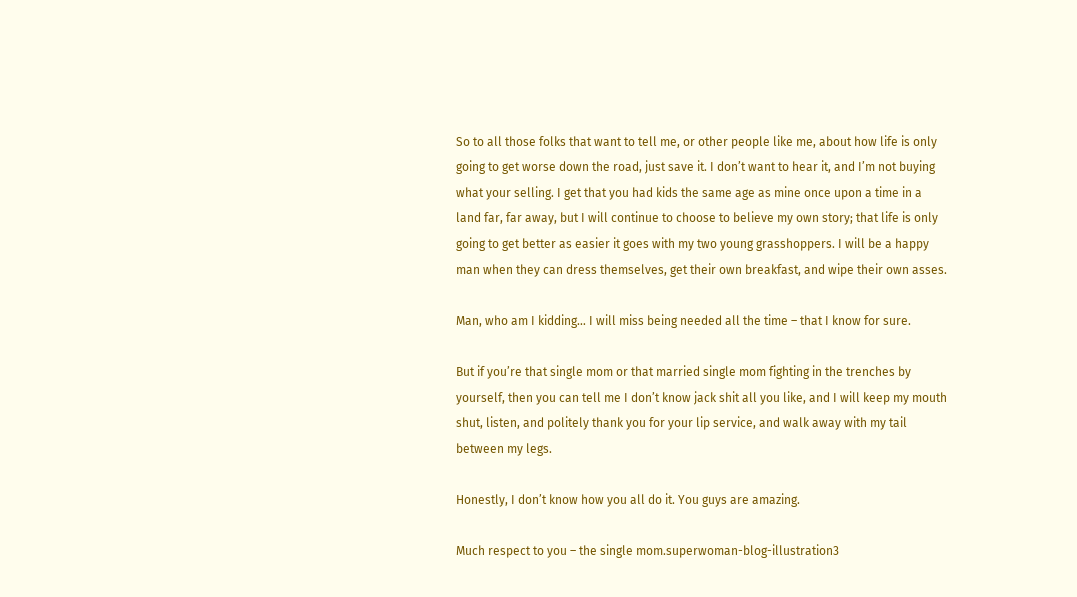So to all those folks that want to tell me, or other people like me, about how life is only going to get worse down the road, just save it. I don’t want to hear it, and I’m not buying what your selling. I get that you had kids the same age as mine once upon a time in a land far, far away, but I will continue to choose to believe my own story; that life is only going to get better as easier it goes with my two young grasshoppers. I will be a happy man when they can dress themselves, get their own breakfast, and wipe their own asses.

Man, who am I kidding… I will miss being needed all the time – that I know for sure.

But if you’re that single mom or that married single mom fighting in the trenches by yourself, then you can tell me I don’t know jack shit all you like, and I will keep my mouth shut, listen, and politely thank you for your lip service, and walk away with my tail between my legs.

Honestly, I don’t know how you all do it. You guys are amazing.

Much respect to you – the single mom.superwoman-blog-illustration3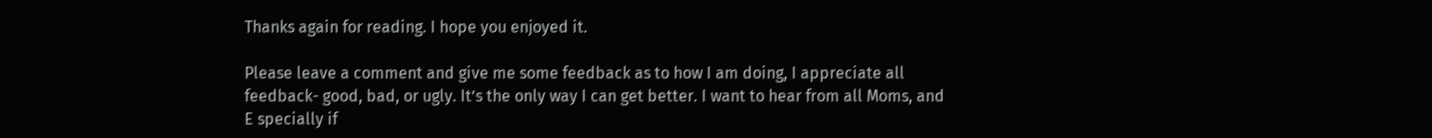Thanks again for reading. I hope you enjoyed it.

Please leave a comment and give me some feedback as to how I am doing, I appreciate all feedback- good, bad, or ugly. It’s the only way I can get better. I want to hear from all Moms, and E specially if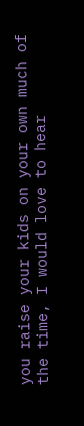you raise your kids on your own much of the time, I would love to hear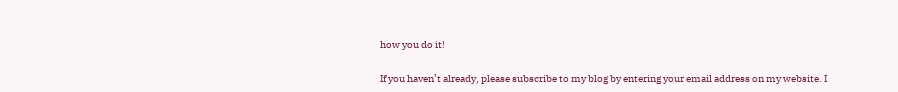how you do it!

If you haven’t already, please subscribe to my blog by entering your email address on my website. I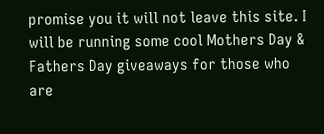promise you it will not leave this site. I will be running some cool Mothers Day & Fathers Day giveaways for those who are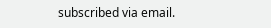subscribed via email.